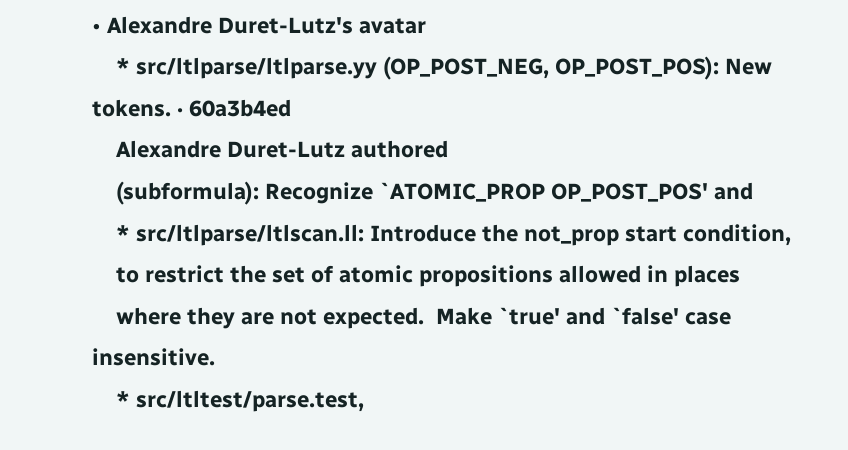• Alexandre Duret-Lutz's avatar
    * src/ltlparse/ltlparse.yy (OP_POST_NEG, OP_POST_POS): New tokens. · 60a3b4ed
    Alexandre Duret-Lutz authored
    (subformula): Recognize `ATOMIC_PROP OP_POST_POS' and
    * src/ltlparse/ltlscan.ll: Introduce the not_prop start condition,
    to restrict the set of atomic propositions allowed in places
    where they are not expected.  Make `true' and `false' case insensitive.
    * src/ltltest/parse.test,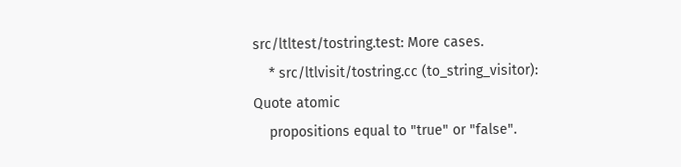src/ltltest/tostring.test: More cases.
    * src/ltlvisit/tostring.cc (to_string_visitor): Quote atomic
    propositions equal to "true" or "false".